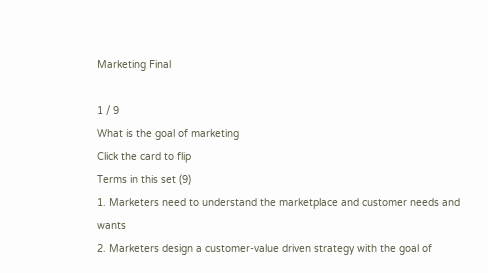Marketing Final

1 / 9
What is the goal of marketing
Click the card to flip
Terms in this set (9)
1. Marketers need to understand the marketplace and customer needs and wants
2. Marketers design a customer-value driven strategy with the goal of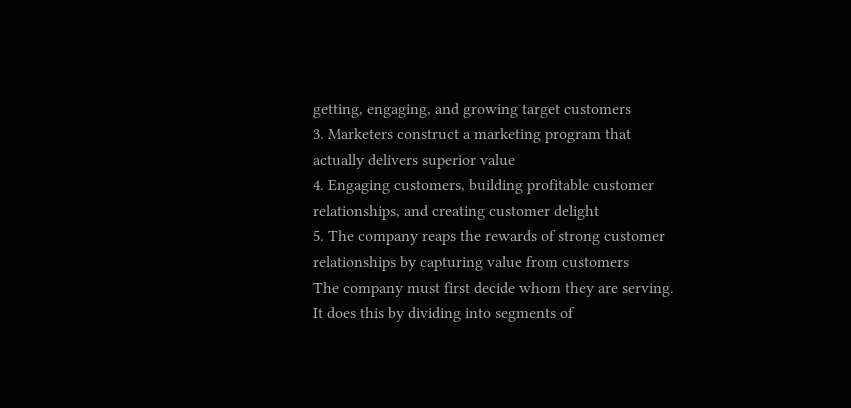getting, engaging, and growing target customers
3. Marketers construct a marketing program that actually delivers superior value
4. Engaging customers, building profitable customer relationships, and creating customer delight
5. The company reaps the rewards of strong customer relationships by capturing value from customers
The company must first decide whom they are serving. It does this by dividing into segments of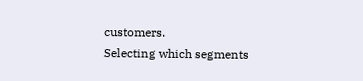customers.
Selecting which segments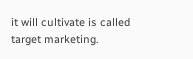it will cultivate is called target marketing.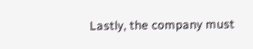Lastly, the company must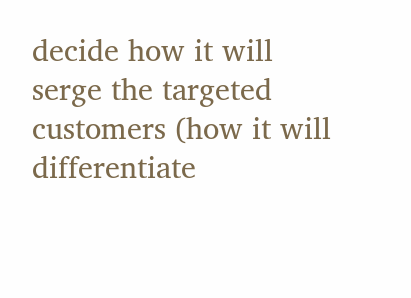decide how it will serge the targeted customers (how it will differentiate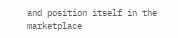and position itself in the marketplace